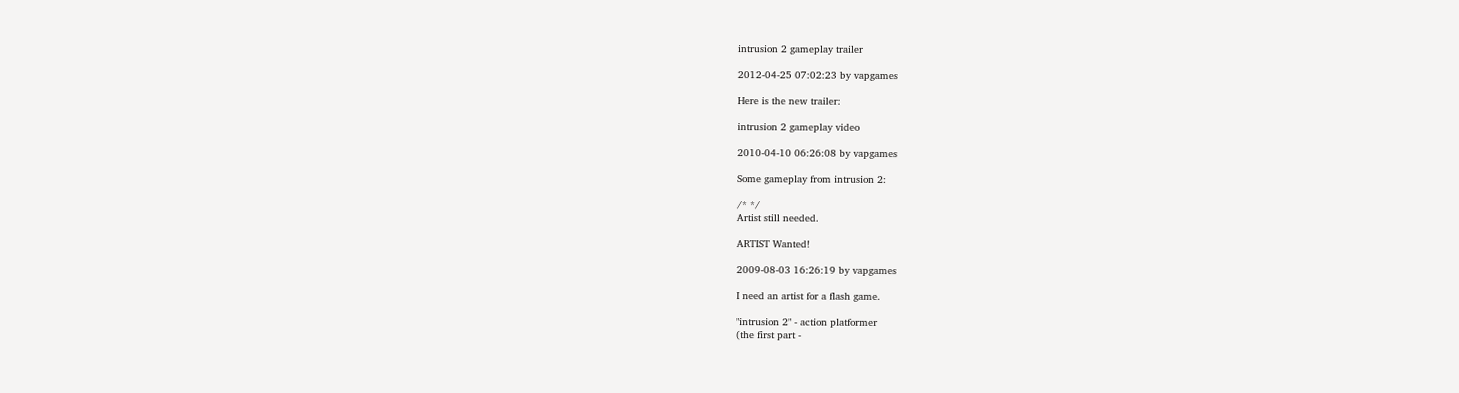intrusion 2 gameplay trailer

2012-04-25 07:02:23 by vapgames

Here is the new trailer:

intrusion 2 gameplay video

2010-04-10 06:26:08 by vapgames

Some gameplay from intrusion 2:

/* */
Artist still needed.

ARTIST Wanted!

2009-08-03 16:26:19 by vapgames

I need an artist for a flash game.

"intrusion 2" - action platformer
(the first part -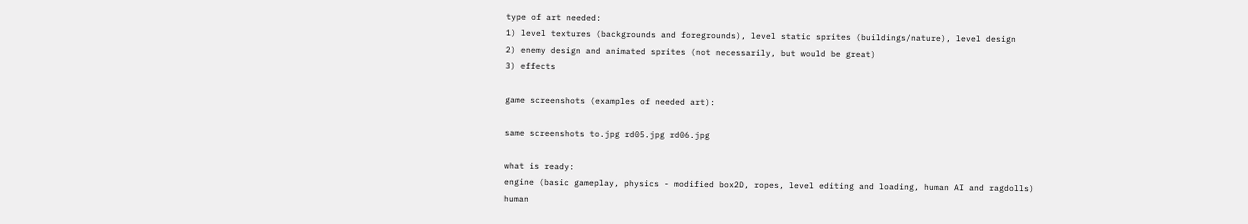type of art needed:
1) level textures (backgrounds and foregrounds), level static sprites (buildings/nature), level design
2) enemy design and animated sprites (not necessarily, but would be great)
3) effects

game screenshots (examples of needed art):

same screenshots to.jpg rd05.jpg rd06.jpg

what is ready:
engine (basic gameplay, physics - modified box2D, ropes, level editing and loading, human AI and ragdolls)
human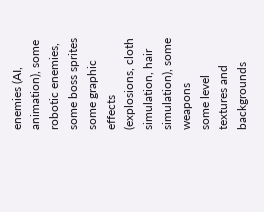enemies (AI, animation), some robotic enemies, some boss sprites
some graphic effects (explosions, cloth simulation, hair simulation), some weapons
some level textures and backgrounds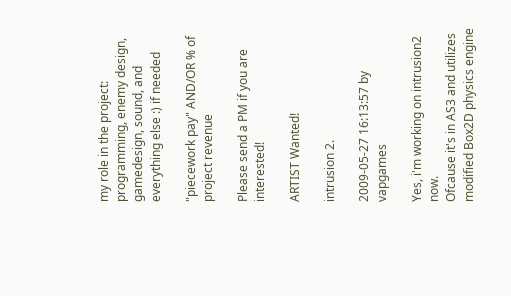my role in the project:
programming, enemy design, gamedesign, sound, and everything else :) if needed

"piecework pay" AND/OR % of project revenue

Please send a PM if you are interested!

ARTIST Wanted!

intrusion 2.

2009-05-27 16:13:57 by vapgames

Yes, i'm working on intrusion2 now.
Ofcause it's in AS3 and utilizes modified Box2D physics engine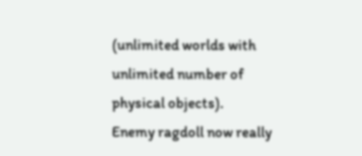(unlimited worlds with unlimited number of physical objects).
Enemy ragdoll now really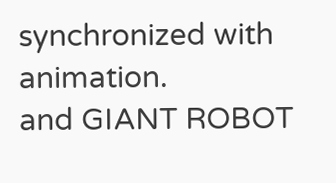synchronized with animation.
and GIANT ROBOT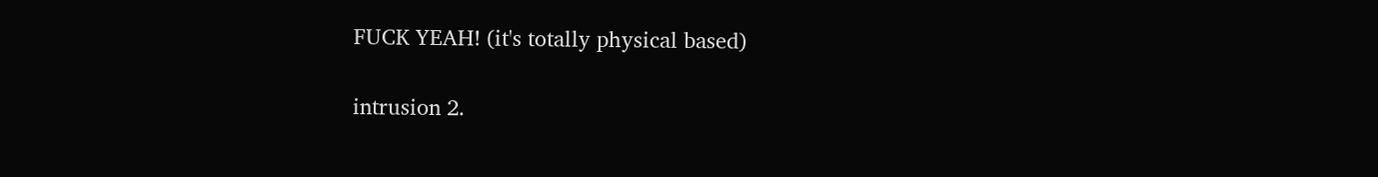FUCK YEAH! (it's totally physical based)

intrusion 2.